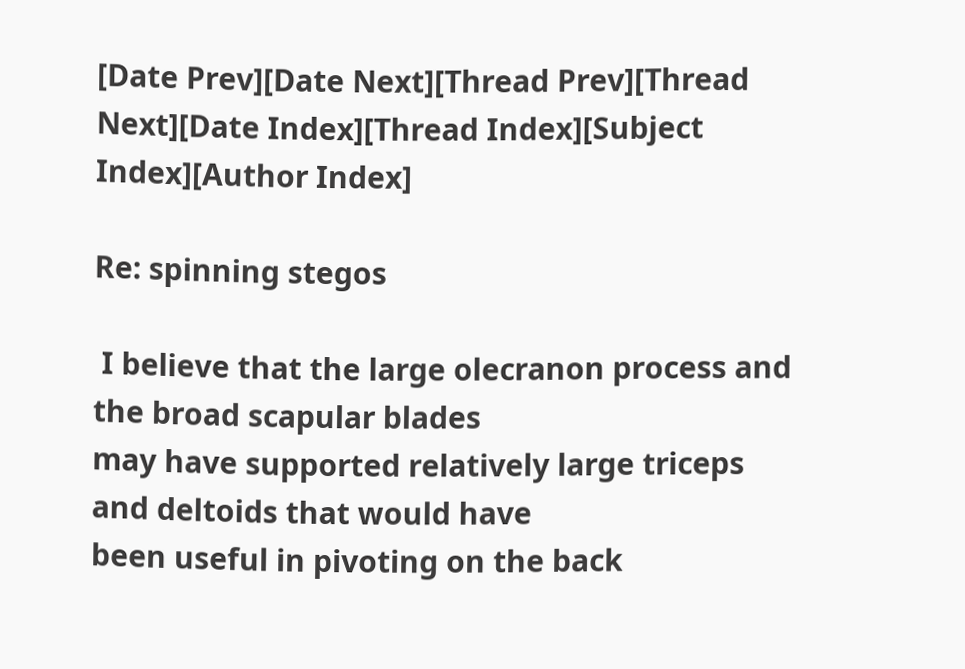[Date Prev][Date Next][Thread Prev][Thread Next][Date Index][Thread Index][Subject Index][Author Index]

Re: spinning stegos

 I believe that the large olecranon process and the broad scapular blades
may have supported relatively large triceps and deltoids that would have
been useful in pivoting on the back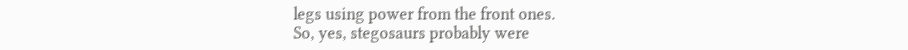legs using power from the front ones.
So, yes, stegosaurs probably were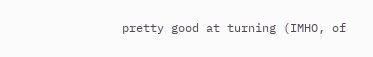pretty good at turning (IMHO, of